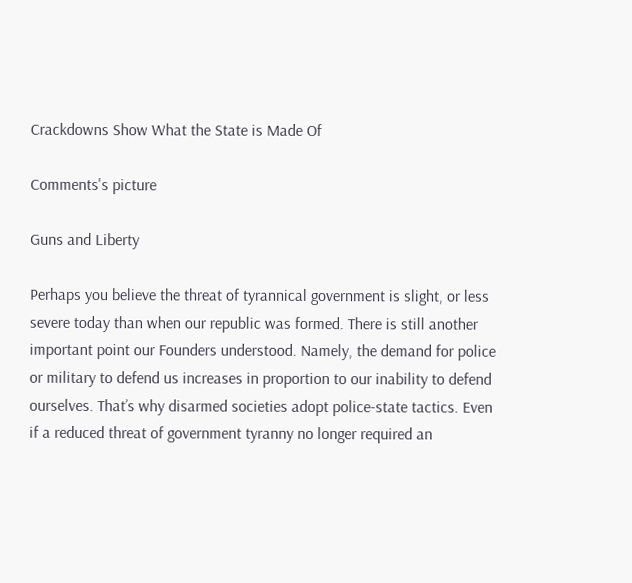Crackdowns Show What the State is Made Of

Comments's picture

Guns and Liberty

Perhaps you believe the threat of tyrannical government is slight, or less severe today than when our republic was formed. There is still another important point our Founders understood. Namely, the demand for police or military to defend us increases in proportion to our inability to defend ourselves. That’s why disarmed societies adopt police-state tactics. Even if a reduced threat of government tyranny no longer required an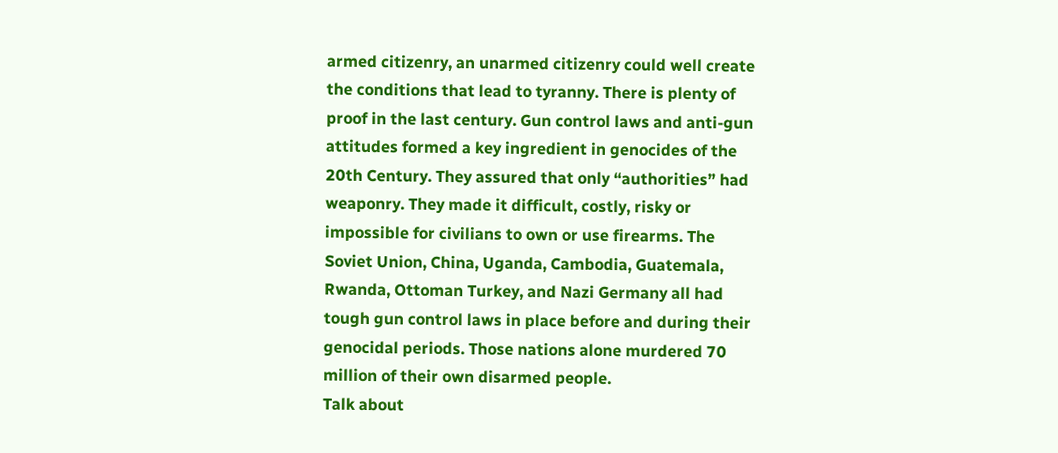armed citizenry, an unarmed citizenry could well create the conditions that lead to tyranny. There is plenty of proof in the last century. Gun control laws and anti-gun attitudes formed a key ingredient in genocides of the 20th Century. They assured that only “authorities” had weaponry. They made it difficult, costly, risky or impossible for civilians to own or use firearms. The Soviet Union, China, Uganda, Cambodia, Guatemala, Rwanda, Ottoman Turkey, and Nazi Germany all had tough gun control laws in place before and during their genocidal periods. Those nations alone murdered 70 million of their own disarmed people.
Talk about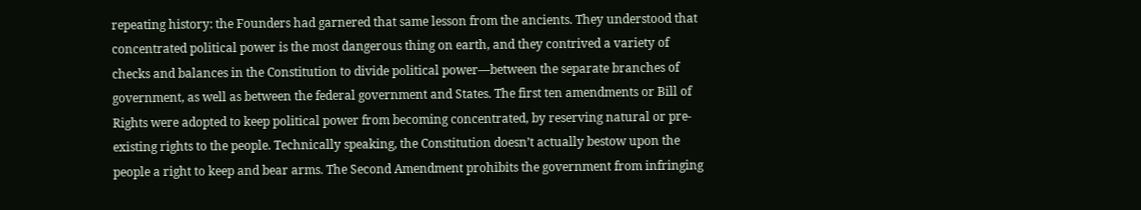repeating history: the Founders had garnered that same lesson from the ancients. They understood that concentrated political power is the most dangerous thing on earth, and they contrived a variety of checks and balances in the Constitution to divide political power—between the separate branches of government, as well as between the federal government and States. The first ten amendments or Bill of Rights were adopted to keep political power from becoming concentrated, by reserving natural or pre-existing rights to the people. Technically speaking, the Constitution doesn’t actually bestow upon the people a right to keep and bear arms. The Second Amendment prohibits the government from infringing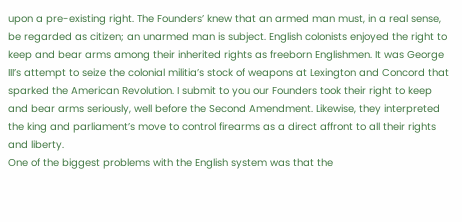upon a pre-existing right. The Founders’ knew that an armed man must, in a real sense, be regarded as citizen; an unarmed man is subject. English colonists enjoyed the right to keep and bear arms among their inherited rights as freeborn Englishmen. It was George III’s attempt to seize the colonial militia’s stock of weapons at Lexington and Concord that sparked the American Revolution. I submit to you our Founders took their right to keep and bear arms seriously, well before the Second Amendment. Likewise, they interpreted the king and parliament’s move to control firearms as a direct affront to all their rights and liberty.
One of the biggest problems with the English system was that the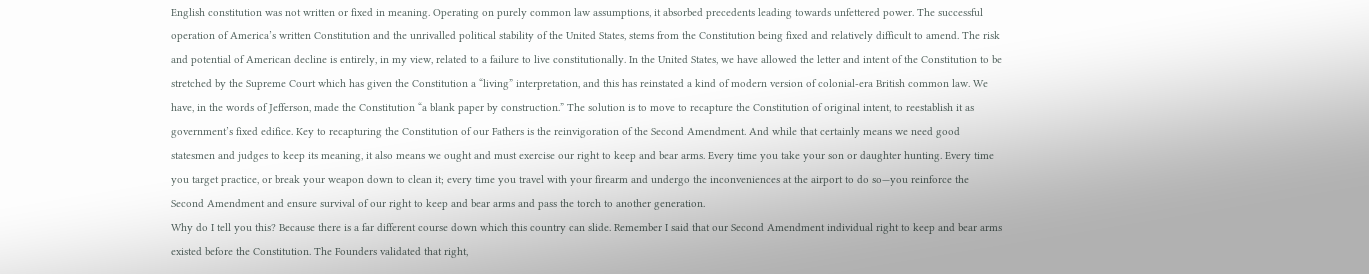English constitution was not written or fixed in meaning. Operating on purely common law assumptions, it absorbed precedents leading towards unfettered power. The successful operation of America’s written Constitution and the unrivalled political stability of the United States, stems from the Constitution being fixed and relatively difficult to amend. The risk and potential of American decline is entirely, in my view, related to a failure to live constitutionally. In the United States, we have allowed the letter and intent of the Constitution to be stretched by the Supreme Court which has given the Constitution a “living” interpretation, and this has reinstated a kind of modern version of colonial-era British common law. We have, in the words of Jefferson, made the Constitution “a blank paper by construction.” The solution is to move to recapture the Constitution of original intent, to reestablish it as government’s fixed edifice. Key to recapturing the Constitution of our Fathers is the reinvigoration of the Second Amendment. And while that certainly means we need good statesmen and judges to keep its meaning, it also means we ought and must exercise our right to keep and bear arms. Every time you take your son or daughter hunting. Every time you target practice, or break your weapon down to clean it; every time you travel with your firearm and undergo the inconveniences at the airport to do so—you reinforce the Second Amendment and ensure survival of our right to keep and bear arms and pass the torch to another generation.
Why do I tell you this? Because there is a far different course down which this country can slide. Remember I said that our Second Amendment individual right to keep and bear arms existed before the Constitution. The Founders validated that right,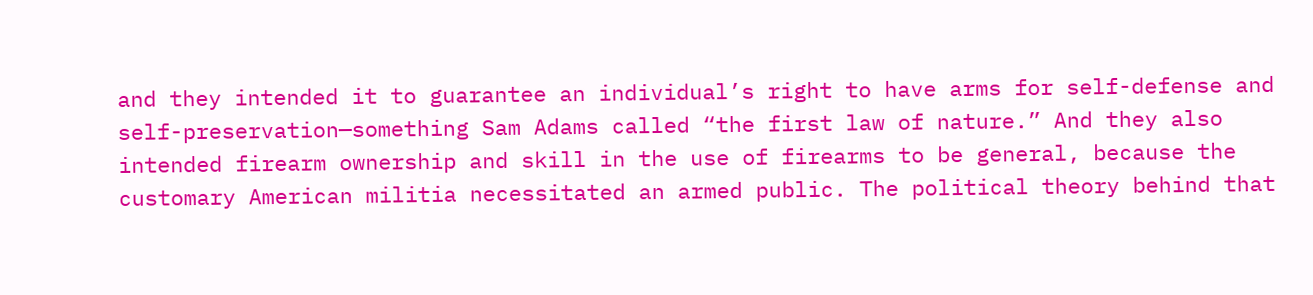and they intended it to guarantee an individual’s right to have arms for self-defense and self-preservation—something Sam Adams called “the first law of nature.” And they also intended firearm ownership and skill in the use of firearms to be general, because the customary American militia necessitated an armed public. The political theory behind that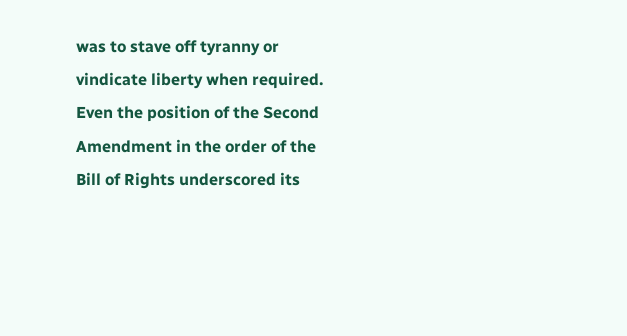was to stave off tyranny or vindicate liberty when required. Even the position of the Second Amendment in the order of the Bill of Rights underscored its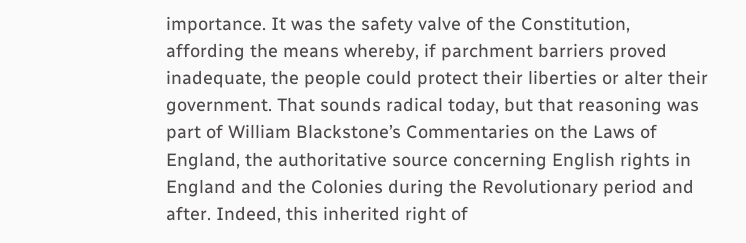importance. It was the safety valve of the Constitution, affording the means whereby, if parchment barriers proved inadequate, the people could protect their liberties or alter their government. That sounds radical today, but that reasoning was part of William Blackstone’s Commentaries on the Laws of England, the authoritative source concerning English rights in England and the Colonies during the Revolutionary period and after. Indeed, this inherited right of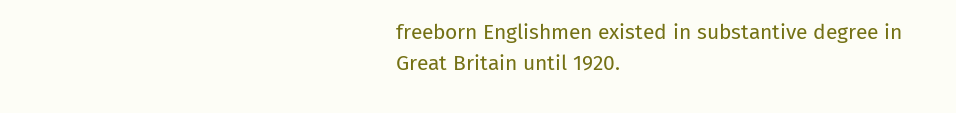freeborn Englishmen existed in substantive degree in Great Britain until 1920.